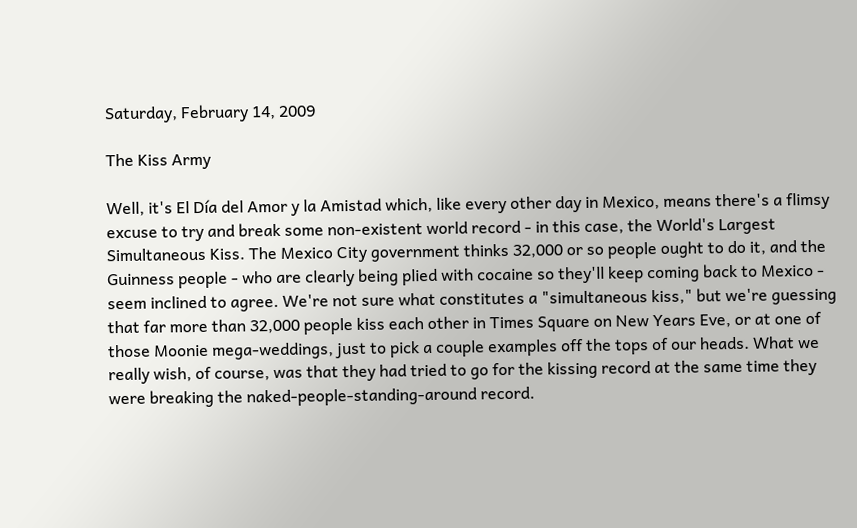Saturday, February 14, 2009

The Kiss Army

Well, it's El Día del Amor y la Amistad which, like every other day in Mexico, means there's a flimsy excuse to try and break some non-existent world record - in this case, the World's Largest Simultaneous Kiss. The Mexico City government thinks 32,000 or so people ought to do it, and the Guinness people - who are clearly being plied with cocaine so they'll keep coming back to Mexico - seem inclined to agree. We're not sure what constitutes a "simultaneous kiss," but we're guessing that far more than 32,000 people kiss each other in Times Square on New Years Eve, or at one of those Moonie mega-weddings, just to pick a couple examples off the tops of our heads. What we really wish, of course, was that they had tried to go for the kissing record at the same time they were breaking the naked-people-standing-around record.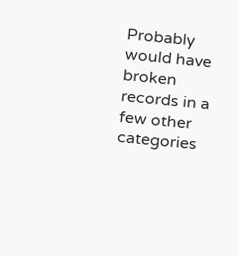Probably would have broken records in a few other categories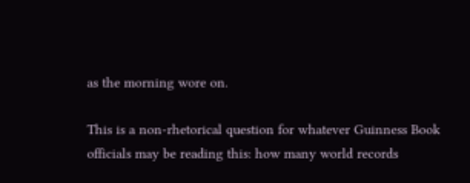as the morning wore on.

This is a non-rhetorical question for whatever Guinness Book officials may be reading this: how many world records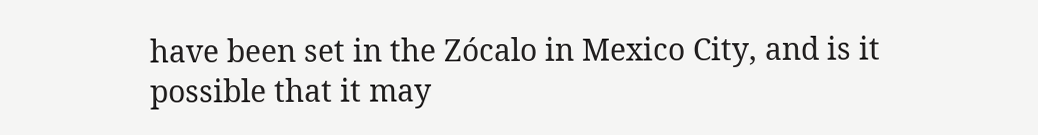have been set in the Zócalo in Mexico City, and is it possible that it may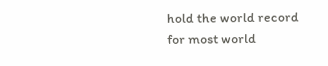hold the world record for most world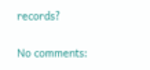records?

No comments: